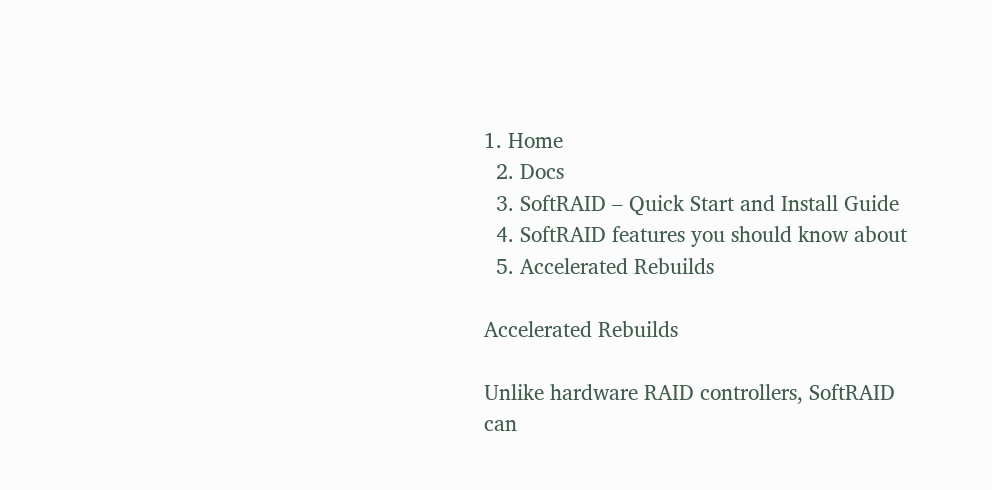1. Home
  2. Docs
  3. SoftRAID – Quick Start and Install Guide
  4. SoftRAID features you should know about
  5. Accelerated Rebuilds

Accelerated Rebuilds

Unlike hardware RAID controllers, SoftRAID can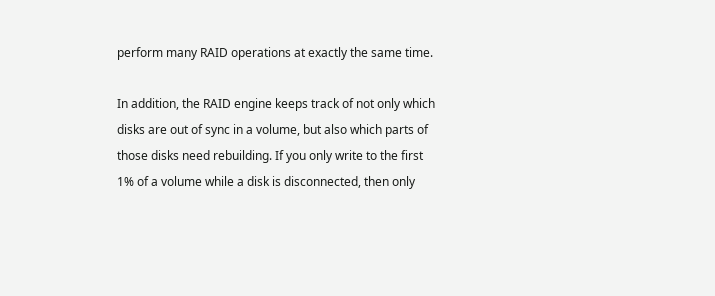perform many RAID operations at exactly the same time.

In addition, the RAID engine keeps track of not only which disks are out of sync in a volume, but also which parts of those disks need rebuilding. If you only write to the first 1% of a volume while a disk is disconnected, then only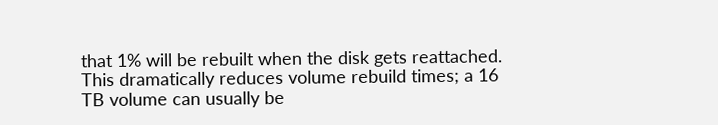that 1% will be rebuilt when the disk gets reattached. This dramatically reduces volume rebuild times; a 16 TB volume can usually be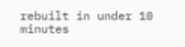rebuilt in under 10 minutes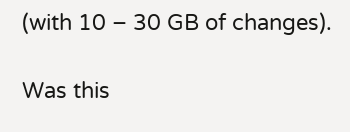(with 10 – 30 GB of changes).

Was this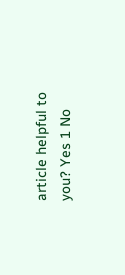article helpful to you? Yes 1 No